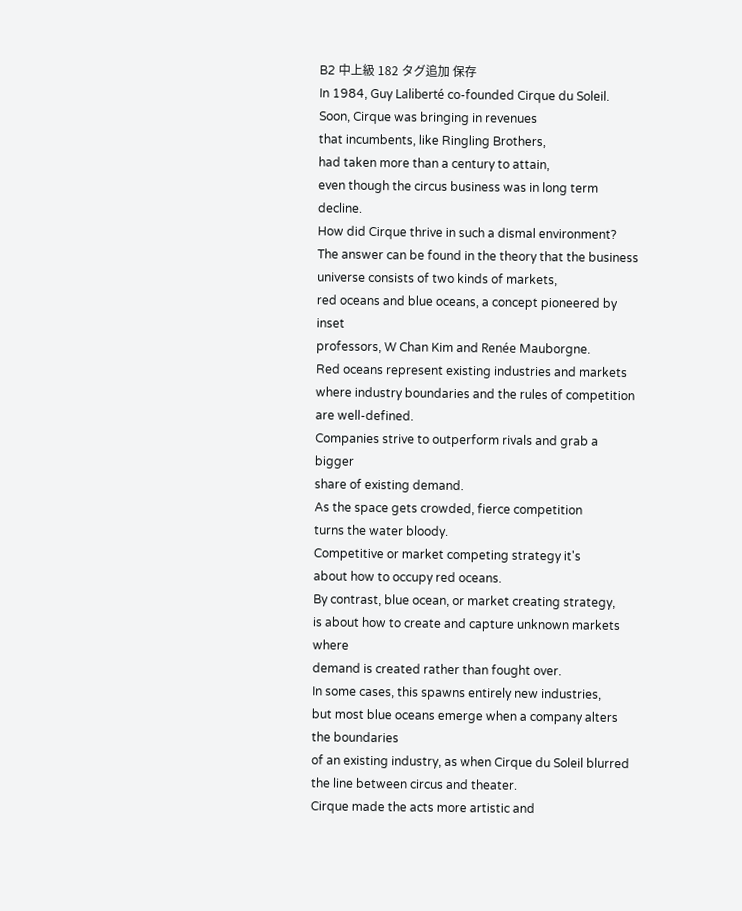B2 中上級 182 タグ追加 保存
In 1984, Guy Laliberté co-founded Cirque du Soleil.
Soon, Cirque was bringing in revenues
that incumbents, like Ringling Brothers,
had taken more than a century to attain,
even though the circus business was in long term decline.
How did Cirque thrive in such a dismal environment?
The answer can be found in the theory that the business
universe consists of two kinds of markets,
red oceans and blue oceans, a concept pioneered by inset
professors, W Chan Kim and Renée Mauborgne.
Red oceans represent existing industries and markets
where industry boundaries and the rules of competition
are well-defined.
Companies strive to outperform rivals and grab a bigger
share of existing demand.
As the space gets crowded, fierce competition
turns the water bloody.
Competitive or market competing strategy it's
about how to occupy red oceans.
By contrast, blue ocean, or market creating strategy,
is about how to create and capture unknown markets where
demand is created rather than fought over.
In some cases, this spawns entirely new industries,
but most blue oceans emerge when a company alters the boundaries
of an existing industry, as when Cirque du Soleil blurred
the line between circus and theater.
Cirque made the acts more artistic and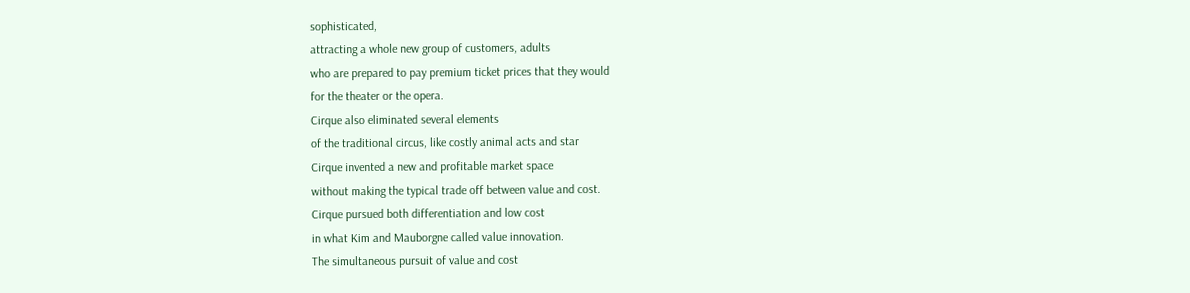sophisticated,
attracting a whole new group of customers, adults
who are prepared to pay premium ticket prices that they would
for the theater or the opera.
Cirque also eliminated several elements
of the traditional circus, like costly animal acts and star
Cirque invented a new and profitable market space
without making the typical trade off between value and cost.
Cirque pursued both differentiation and low cost
in what Kim and Mauborgne called value innovation.
The simultaneous pursuit of value and cost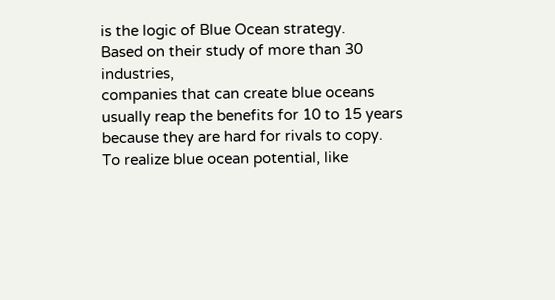is the logic of Blue Ocean strategy.
Based on their study of more than 30 industries,
companies that can create blue oceans
usually reap the benefits for 10 to 15 years
because they are hard for rivals to copy.
To realize blue ocean potential, like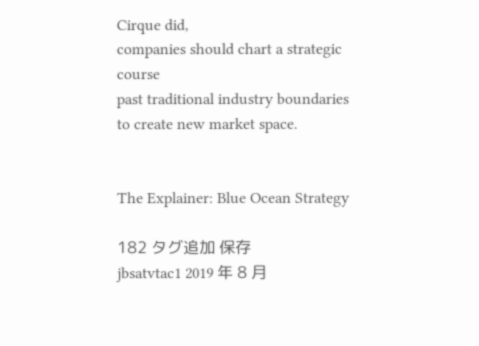Cirque did,
companies should chart a strategic course
past traditional industry boundaries
to create new market space.


The Explainer: Blue Ocean Strategy

182 タグ追加 保存
jbsatvtac1 2019 年 8 月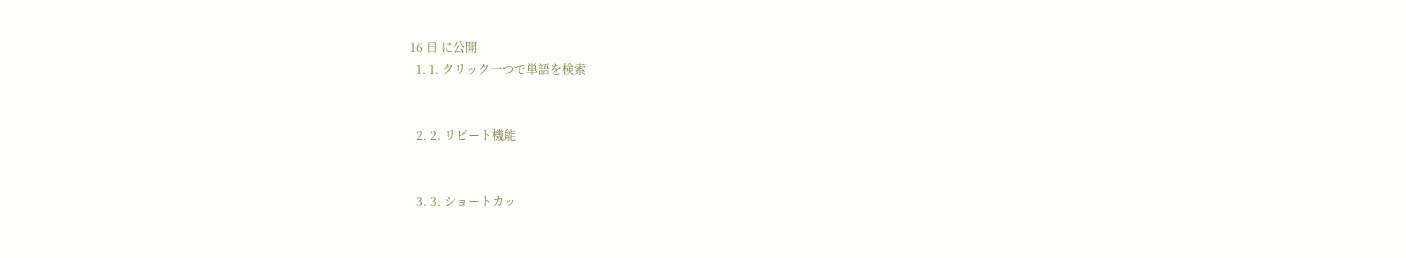16 日 に公開
  1. 1. クリック一つで単語を検索


  2. 2. リピート機能


  3. 3. ショートカッ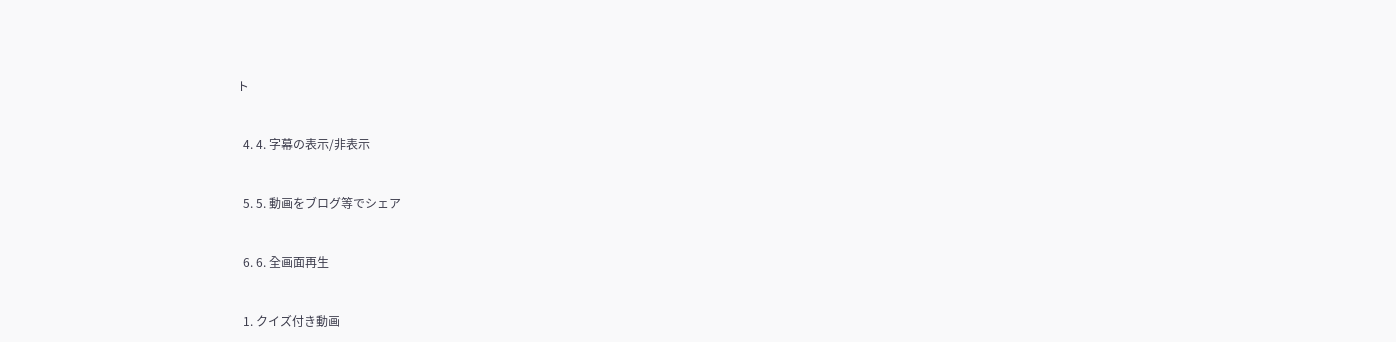ト


  4. 4. 字幕の表示/非表示


  5. 5. 動画をブログ等でシェア


  6. 6. 全画面再生


  1. クイズ付き動画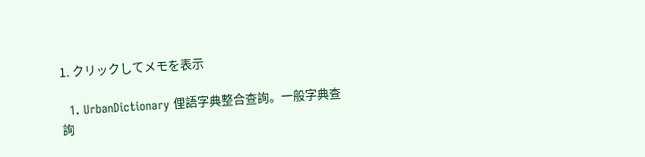1. クリックしてメモを表示

  1. UrbanDictionary 俚語字典整合查詢。一般字典查詢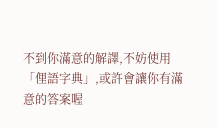不到你滿意的解譯,不妨使用「俚語字典」,或許會讓你有滿意的答案喔